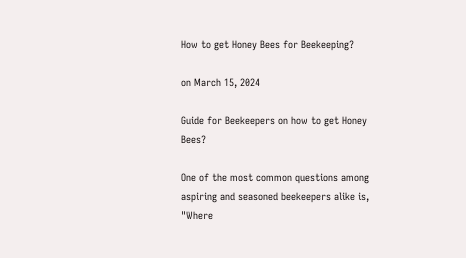How to get Honey Bees for Beekeeping?

on March 15, 2024

Guide for Beekeepers on how to get Honey Bees?

One of the most common questions among aspiring and seasoned beekeepers alike is, "Where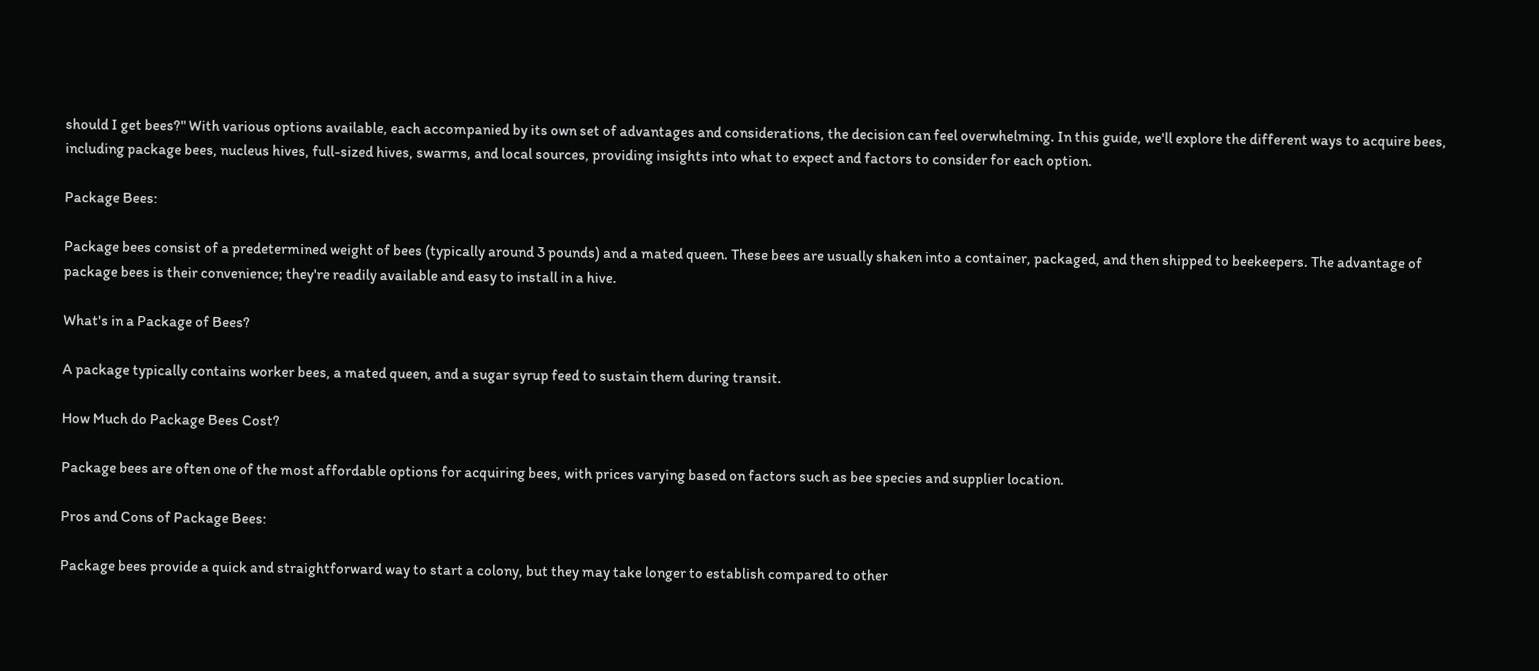should I get bees?" With various options available, each accompanied by its own set of advantages and considerations, the decision can feel overwhelming. In this guide, we'll explore the different ways to acquire bees, including package bees, nucleus hives, full-sized hives, swarms, and local sources, providing insights into what to expect and factors to consider for each option.

Package Bees:

Package bees consist of a predetermined weight of bees (typically around 3 pounds) and a mated queen. These bees are usually shaken into a container, packaged, and then shipped to beekeepers. The advantage of package bees is their convenience; they're readily available and easy to install in a hive.

What's in a Package of Bees?

A package typically contains worker bees, a mated queen, and a sugar syrup feed to sustain them during transit.

How Much do Package Bees Cost?

Package bees are often one of the most affordable options for acquiring bees, with prices varying based on factors such as bee species and supplier location.

Pros and Cons of Package Bees:

Package bees provide a quick and straightforward way to start a colony, but they may take longer to establish compared to other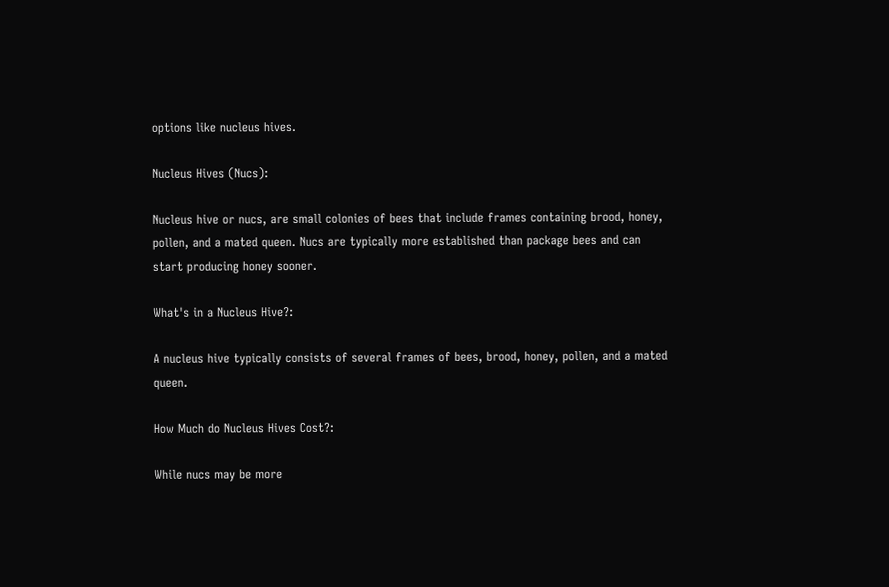options like nucleus hives.

Nucleus Hives (Nucs):

Nucleus hive or nucs, are small colonies of bees that include frames containing brood, honey, pollen, and a mated queen. Nucs are typically more established than package bees and can start producing honey sooner.

What's in a Nucleus Hive?:

A nucleus hive typically consists of several frames of bees, brood, honey, pollen, and a mated queen.

How Much do Nucleus Hives Cost?:

While nucs may be more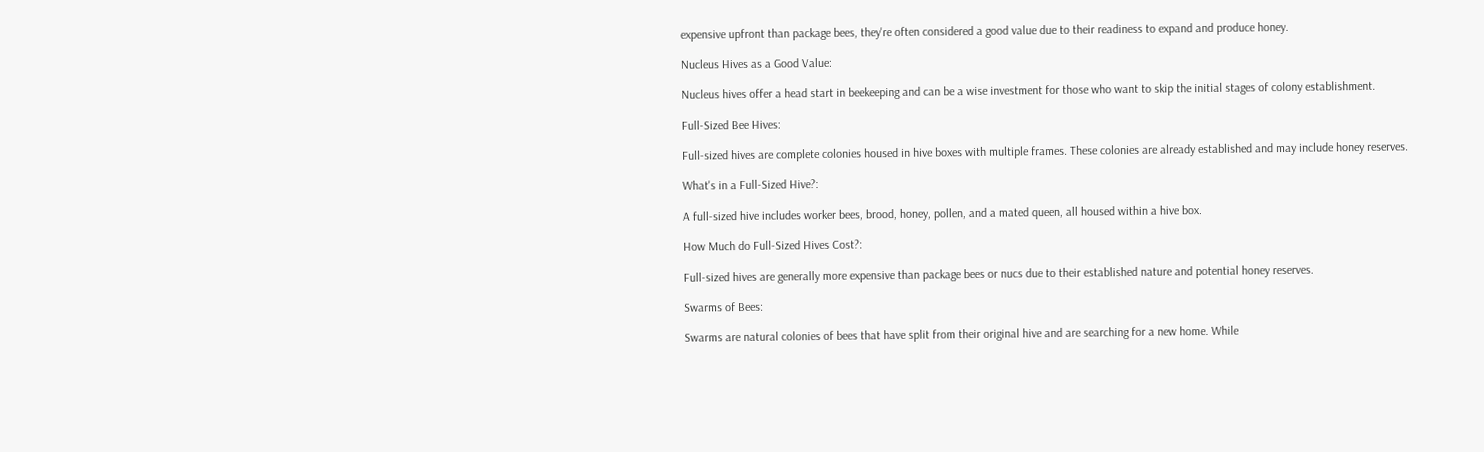expensive upfront than package bees, they're often considered a good value due to their readiness to expand and produce honey.

Nucleus Hives as a Good Value:

Nucleus hives offer a head start in beekeeping and can be a wise investment for those who want to skip the initial stages of colony establishment.

Full-Sized Bee Hives:

Full-sized hives are complete colonies housed in hive boxes with multiple frames. These colonies are already established and may include honey reserves.

What's in a Full-Sized Hive?:

A full-sized hive includes worker bees, brood, honey, pollen, and a mated queen, all housed within a hive box.

How Much do Full-Sized Hives Cost?:

Full-sized hives are generally more expensive than package bees or nucs due to their established nature and potential honey reserves.

Swarms of Bees:

Swarms are natural colonies of bees that have split from their original hive and are searching for a new home. While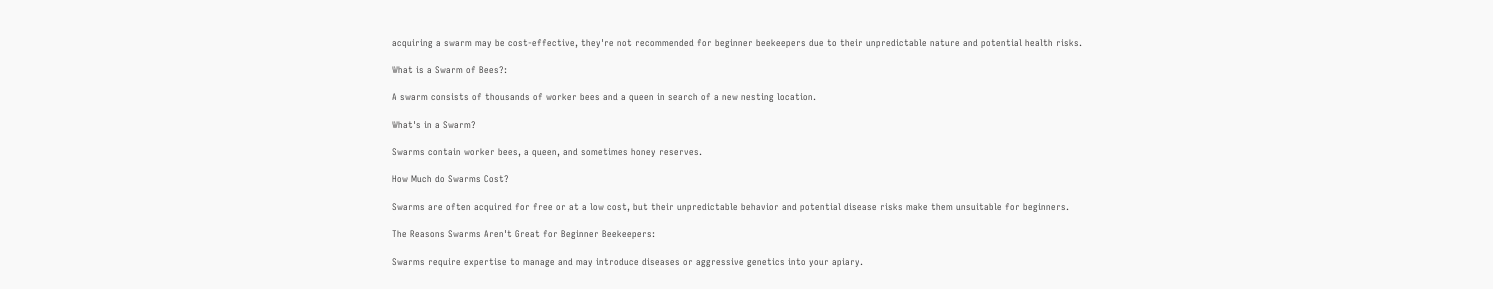acquiring a swarm may be cost-effective, they're not recommended for beginner beekeepers due to their unpredictable nature and potential health risks.

What is a Swarm of Bees?:

A swarm consists of thousands of worker bees and a queen in search of a new nesting location.

What's in a Swarm?

Swarms contain worker bees, a queen, and sometimes honey reserves.

How Much do Swarms Cost?

Swarms are often acquired for free or at a low cost, but their unpredictable behavior and potential disease risks make them unsuitable for beginners.

The Reasons Swarms Aren't Great for Beginner Beekeepers:

Swarms require expertise to manage and may introduce diseases or aggressive genetics into your apiary.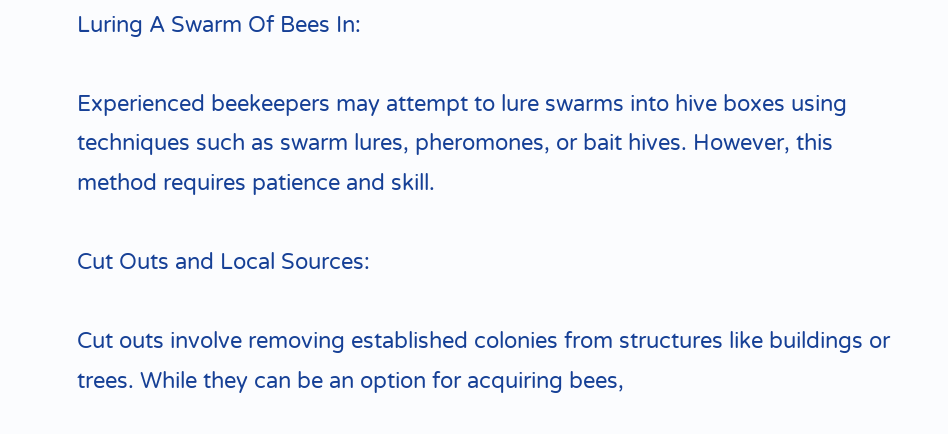Luring A Swarm Of Bees In:

Experienced beekeepers may attempt to lure swarms into hive boxes using techniques such as swarm lures, pheromones, or bait hives. However, this method requires patience and skill.

Cut Outs and Local Sources:

Cut outs involve removing established colonies from structures like buildings or trees. While they can be an option for acquiring bees,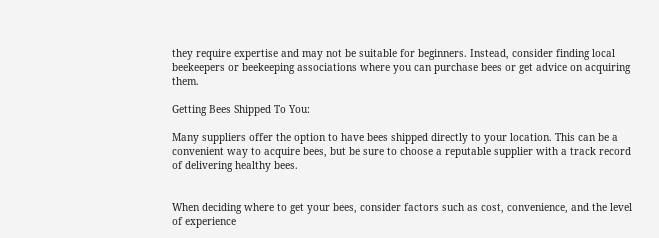they require expertise and may not be suitable for beginners. Instead, consider finding local beekeepers or beekeeping associations where you can purchase bees or get advice on acquiring them.

Getting Bees Shipped To You:

Many suppliers offer the option to have bees shipped directly to your location. This can be a convenient way to acquire bees, but be sure to choose a reputable supplier with a track record of delivering healthy bees.


When deciding where to get your bees, consider factors such as cost, convenience, and the level of experience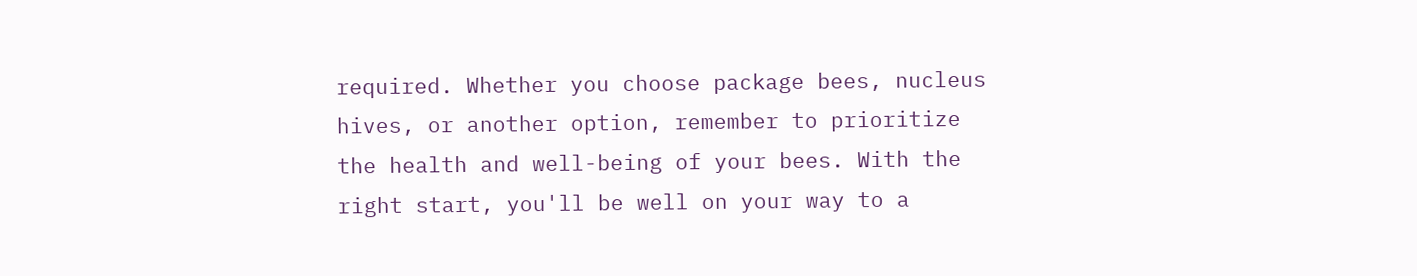required. Whether you choose package bees, nucleus hives, or another option, remember to prioritize the health and well-being of your bees. With the right start, you'll be well on your way to a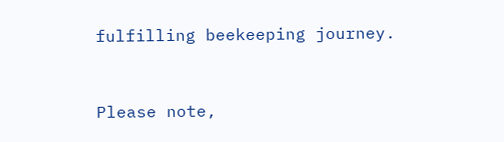fulfilling beekeeping journey.


Please note,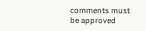comments must be approved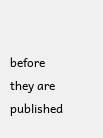before they are published